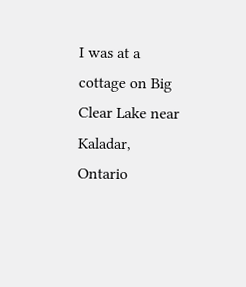I was at a cottage on Big Clear Lake near Kaladar, Ontario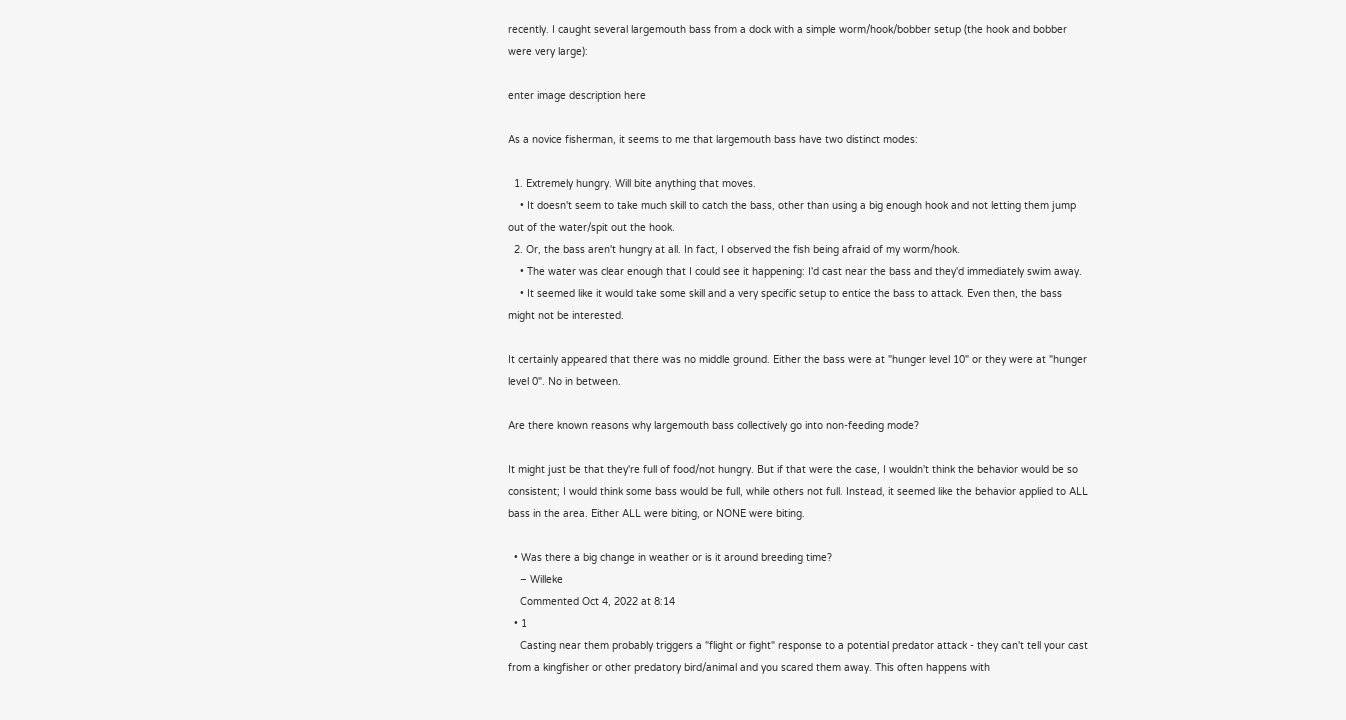recently. I caught several largemouth bass from a dock with a simple worm/hook/bobber setup (the hook and bobber were very large):

enter image description here

As a novice fisherman, it seems to me that largemouth bass have two distinct modes:

  1. Extremely hungry. Will bite anything that moves.
    • It doesn't seem to take much skill to catch the bass, other than using a big enough hook and not letting them jump out of the water/spit out the hook.
  2. Or, the bass aren't hungry at all. In fact, I observed the fish being afraid of my worm/hook.
    • The water was clear enough that I could see it happening: I'd cast near the bass and they'd immediately swim away.
    • It seemed like it would take some skill and a very specific setup to entice the bass to attack. Even then, the bass might not be interested.

It certainly appeared that there was no middle ground. Either the bass were at "hunger level 10" or they were at "hunger level 0". No in between.

Are there known reasons why largemouth bass collectively go into non-feeding mode?

It might just be that they're full of food/not hungry. But if that were the case, I wouldn't think the behavior would be so consistent; I would think some bass would be full, while others not full. Instead, it seemed like the behavior applied to ALL bass in the area. Either ALL were biting, or NONE were biting.

  • Was there a big change in weather or is it around breeding time?
    – Willeke
    Commented Oct 4, 2022 at 8:14
  • 1
    Casting near them probably triggers a "flight or fight" response to a potential predator attack - they can't tell your cast from a kingfisher or other predatory bird/animal and you scared them away. This often happens with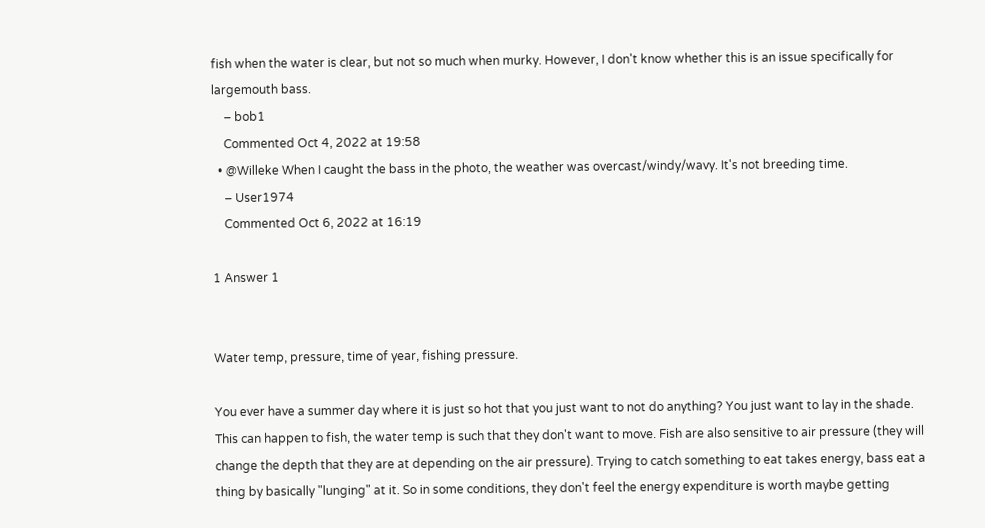fish when the water is clear, but not so much when murky. However, I don't know whether this is an issue specifically for largemouth bass.
    – bob1
    Commented Oct 4, 2022 at 19:58
  • @Willeke When I caught the bass in the photo, the weather was overcast/windy/wavy. It's not breeding time.
    – User1974
    Commented Oct 6, 2022 at 16:19

1 Answer 1


Water temp, pressure, time of year, fishing pressure.

You ever have a summer day where it is just so hot that you just want to not do anything? You just want to lay in the shade. This can happen to fish, the water temp is such that they don't want to move. Fish are also sensitive to air pressure (they will change the depth that they are at depending on the air pressure). Trying to catch something to eat takes energy, bass eat a thing by basically "lunging" at it. So in some conditions, they don't feel the energy expenditure is worth maybe getting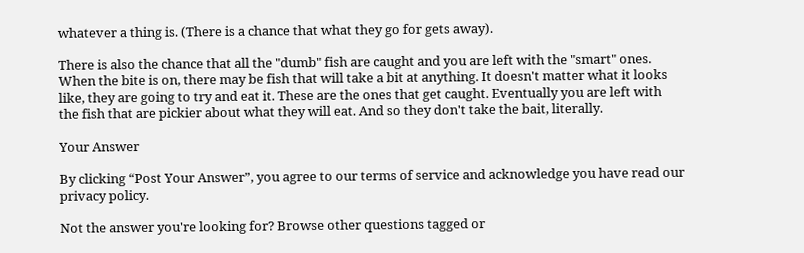whatever a thing is. (There is a chance that what they go for gets away).

There is also the chance that all the "dumb" fish are caught and you are left with the "smart" ones. When the bite is on, there may be fish that will take a bit at anything. It doesn't matter what it looks like, they are going to try and eat it. These are the ones that get caught. Eventually you are left with the fish that are pickier about what they will eat. And so they don't take the bait, literally.

Your Answer

By clicking “Post Your Answer”, you agree to our terms of service and acknowledge you have read our privacy policy.

Not the answer you're looking for? Browse other questions tagged or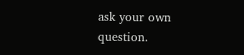ask your own question.